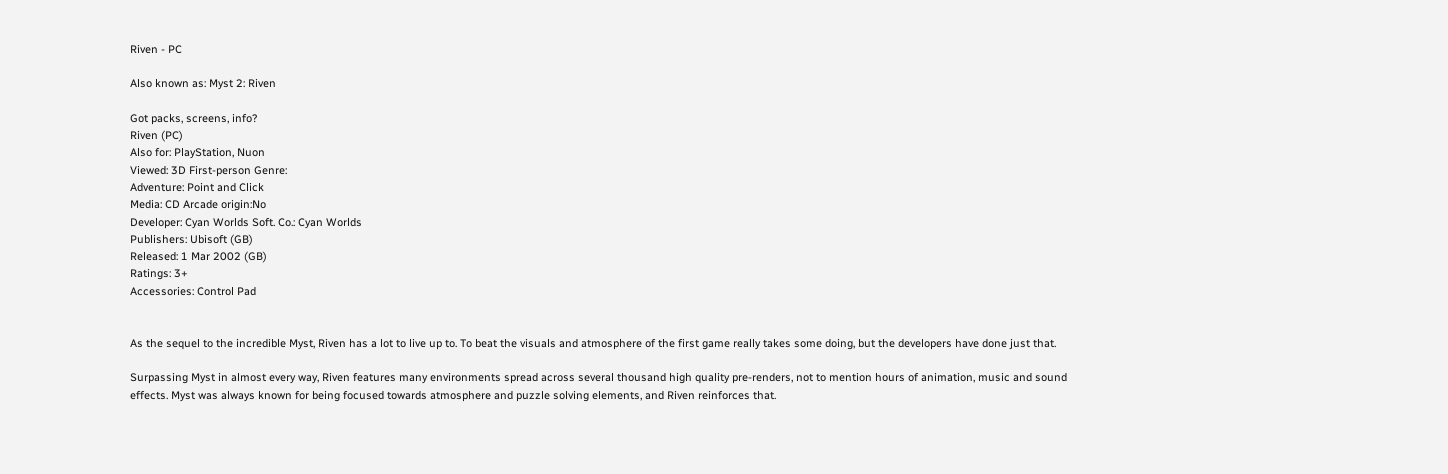Riven - PC

Also known as: Myst 2: Riven

Got packs, screens, info?
Riven (PC)
Also for: PlayStation, Nuon
Viewed: 3D First-person Genre:
Adventure: Point and Click
Media: CD Arcade origin:No
Developer: Cyan Worlds Soft. Co.: Cyan Worlds
Publishers: Ubisoft (GB)
Released: 1 Mar 2002 (GB)
Ratings: 3+
Accessories: Control Pad


As the sequel to the incredible Myst, Riven has a lot to live up to. To beat the visuals and atmosphere of the first game really takes some doing, but the developers have done just that.

Surpassing Myst in almost every way, Riven features many environments spread across several thousand high quality pre-renders, not to mention hours of animation, music and sound effects. Myst was always known for being focused towards atmosphere and puzzle solving elements, and Riven reinforces that.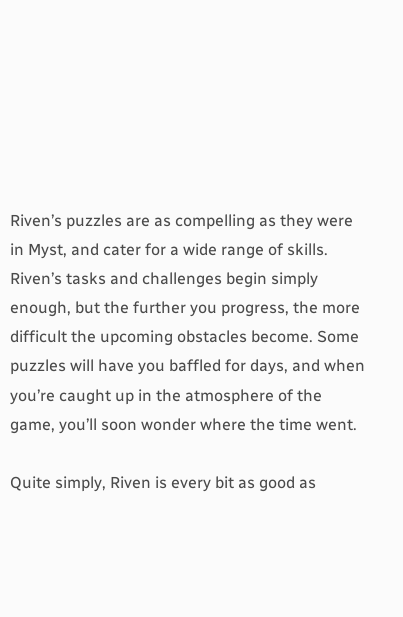Riven’s puzzles are as compelling as they were in Myst, and cater for a wide range of skills. Riven’s tasks and challenges begin simply enough, but the further you progress, the more difficult the upcoming obstacles become. Some puzzles will have you baffled for days, and when you’re caught up in the atmosphere of the game, you’ll soon wonder where the time went.

Quite simply, Riven is every bit as good as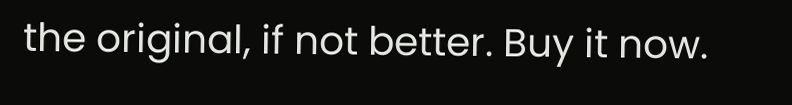the original, if not better. Buy it now.